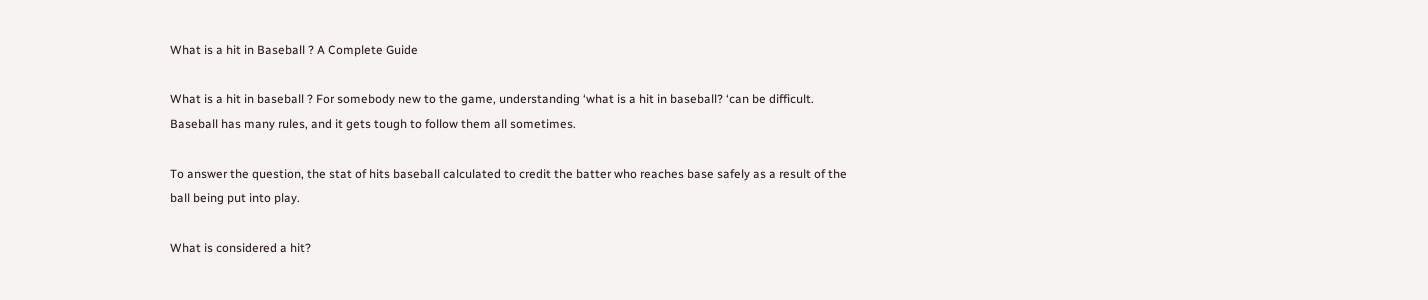What is a hit in Baseball ? A Complete Guide

What is a hit in baseball ? For somebody new to the game, understanding ‘what is a hit in baseball? ‘can be difficult. Baseball has many rules, and it gets tough to follow them all sometimes.

To answer the question, the stat of hits baseball calculated to credit the batter who reaches base safely as a result of the ball being put into play.

What is considered a hit?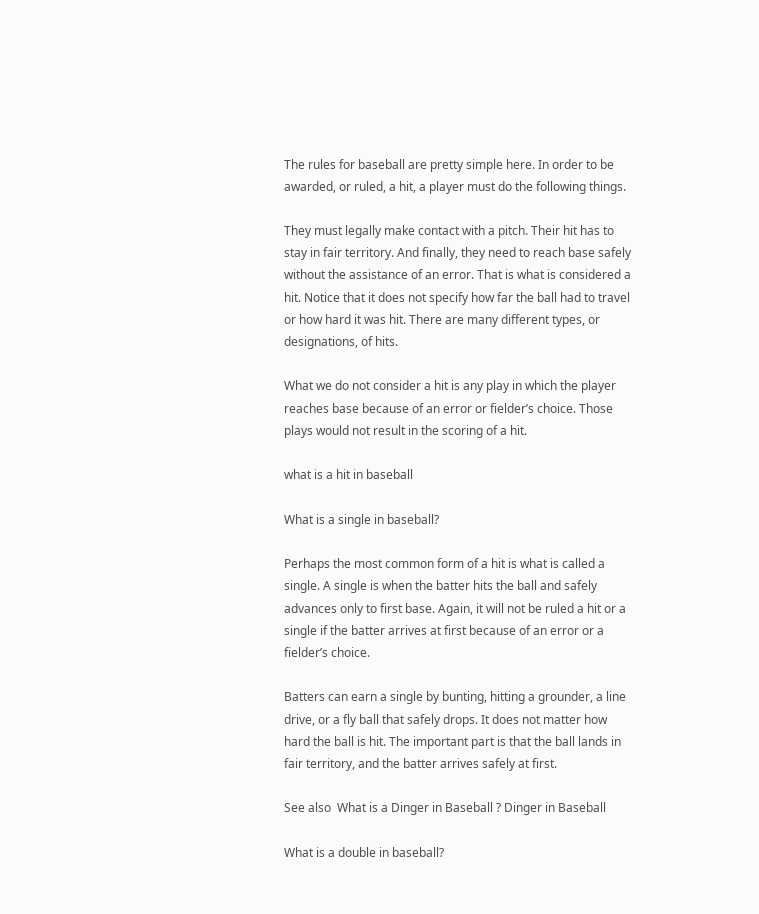The rules for baseball are pretty simple here. In order to be awarded, or ruled, a hit, a player must do the following things.

They must legally make contact with a pitch. Their hit has to stay in fair territory. And finally, they need to reach base safely without the assistance of an error. That is what is considered a hit. Notice that it does not specify how far the ball had to travel or how hard it was hit. There are many different types, or designations, of hits.

What we do not consider a hit is any play in which the player reaches base because of an error or fielder’s choice. Those plays would not result in the scoring of a hit.

what is a hit in baseball

What is a single in baseball?

Perhaps the most common form of a hit is what is called a single. A single is when the batter hits the ball and safely advances only to first base. Again, it will not be ruled a hit or a single if the batter arrives at first because of an error or a fielder’s choice.

Batters can earn a single by bunting, hitting a grounder, a line drive, or a fly ball that safely drops. It does not matter how hard the ball is hit. The important part is that the ball lands in fair territory, and the batter arrives safely at first.

See also  What is a Dinger in Baseball ? Dinger in Baseball

What is a double in baseball?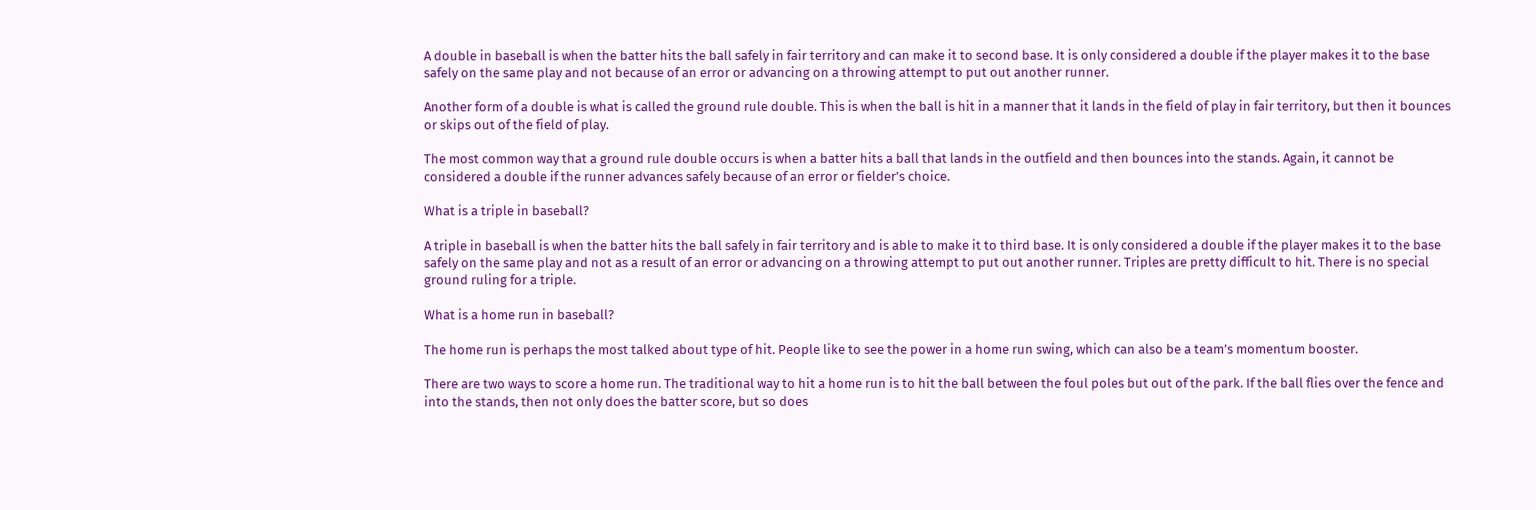A double in baseball is when the batter hits the ball safely in fair territory and can make it to second base. It is only considered a double if the player makes it to the base safely on the same play and not because of an error or advancing on a throwing attempt to put out another runner.

Another form of a double is what is called the ground rule double. This is when the ball is hit in a manner that it lands in the field of play in fair territory, but then it bounces or skips out of the field of play.

The most common way that a ground rule double occurs is when a batter hits a ball that lands in the outfield and then bounces into the stands. Again, it cannot be considered a double if the runner advances safely because of an error or fielder’s choice.

What is a triple in baseball?

A triple in baseball is when the batter hits the ball safely in fair territory and is able to make it to third base. It is only considered a double if the player makes it to the base safely on the same play and not as a result of an error or advancing on a throwing attempt to put out another runner. Triples are pretty difficult to hit. There is no special ground ruling for a triple.

What is a home run in baseball?

The home run is perhaps the most talked about type of hit. People like to see the power in a home run swing, which can also be a team’s momentum booster.

There are two ways to score a home run. The traditional way to hit a home run is to hit the ball between the foul poles but out of the park. If the ball flies over the fence and into the stands, then not only does the batter score, but so does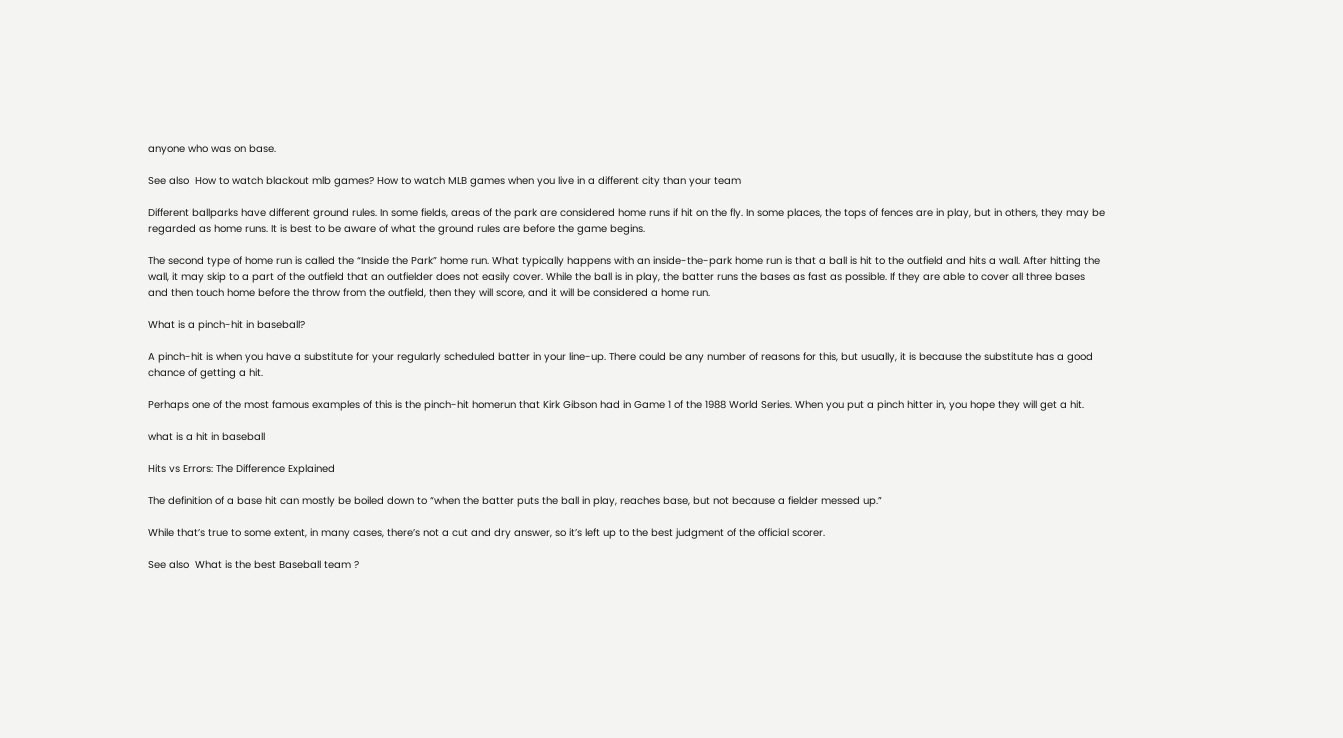anyone who was on base.

See also  How to watch blackout mlb games? How to watch MLB games when you live in a different city than your team

Different ballparks have different ground rules. In some fields, areas of the park are considered home runs if hit on the fly. In some places, the tops of fences are in play, but in others, they may be regarded as home runs. It is best to be aware of what the ground rules are before the game begins.

The second type of home run is called the “Inside the Park” home run. What typically happens with an inside-the-park home run is that a ball is hit to the outfield and hits a wall. After hitting the wall, it may skip to a part of the outfield that an outfielder does not easily cover. While the ball is in play, the batter runs the bases as fast as possible. If they are able to cover all three bases and then touch home before the throw from the outfield, then they will score, and it will be considered a home run.

What is a pinch-hit in baseball?

A pinch-hit is when you have a substitute for your regularly scheduled batter in your line-up. There could be any number of reasons for this, but usually, it is because the substitute has a good chance of getting a hit.

Perhaps one of the most famous examples of this is the pinch-hit homerun that Kirk Gibson had in Game 1 of the 1988 World Series. When you put a pinch hitter in, you hope they will get a hit.

what is a hit in baseball

Hits vs Errors: The Difference Explained

The definition of a base hit can mostly be boiled down to “when the batter puts the ball in play, reaches base, but not because a fielder messed up.”

While that’s true to some extent, in many cases, there’s not a cut and dry answer, so it’s left up to the best judgment of the official scorer.

See also  What is the best Baseball team ?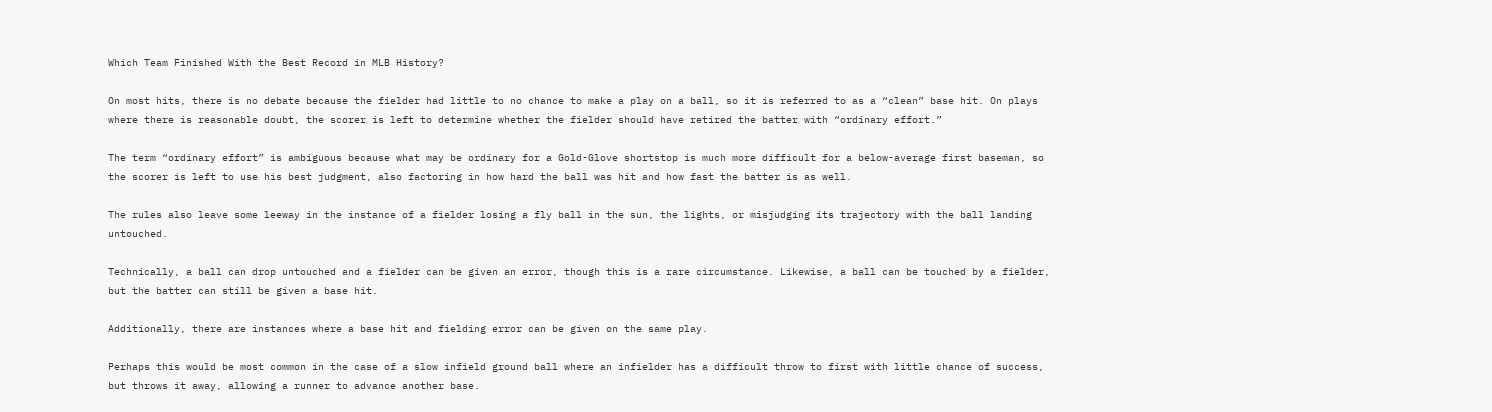Which Team Finished With the Best Record in MLB History?

On most hits, there is no debate because the fielder had little to no chance to make a play on a ball, so it is referred to as a “clean” base hit. On plays where there is reasonable doubt, the scorer is left to determine whether the fielder should have retired the batter with “ordinary effort.”

The term “ordinary effort” is ambiguous because what may be ordinary for a Gold-Glove shortstop is much more difficult for a below-average first baseman, so the scorer is left to use his best judgment, also factoring in how hard the ball was hit and how fast the batter is as well.

The rules also leave some leeway in the instance of a fielder losing a fly ball in the sun, the lights, or misjudging its trajectory with the ball landing untouched.

Technically, a ball can drop untouched and a fielder can be given an error, though this is a rare circumstance. Likewise, a ball can be touched by a fielder, but the batter can still be given a base hit.

Additionally, there are instances where a base hit and fielding error can be given on the same play.

Perhaps this would be most common in the case of a slow infield ground ball where an infielder has a difficult throw to first with little chance of success, but throws it away, allowing a runner to advance another base.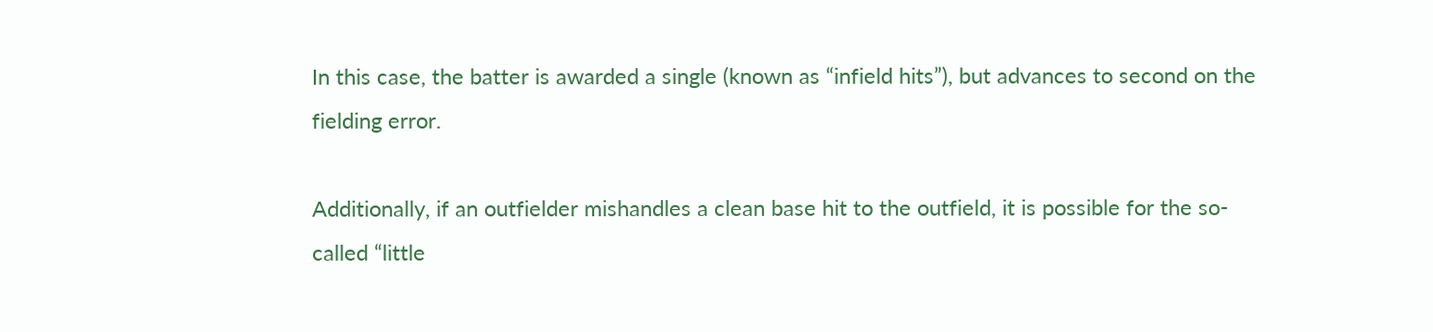In this case, the batter is awarded a single (known as “infield hits”), but advances to second on the fielding error.

Additionally, if an outfielder mishandles a clean base hit to the outfield, it is possible for the so-called “little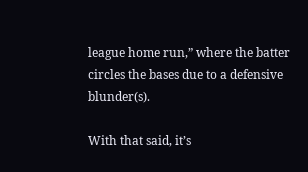league home run,” where the batter circles the bases due to a defensive blunder(s).

With that said, it’s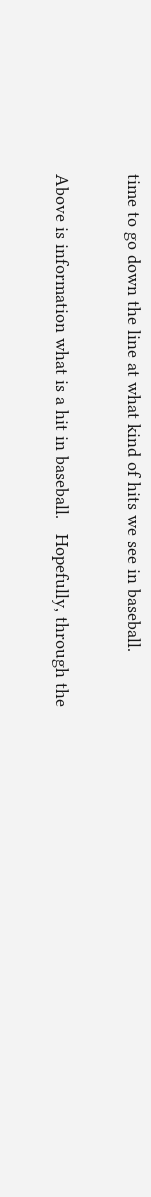time to go down the line at what kind of hits we see in baseball.

Above is information what is a hit in baseball.   Hopefully, through the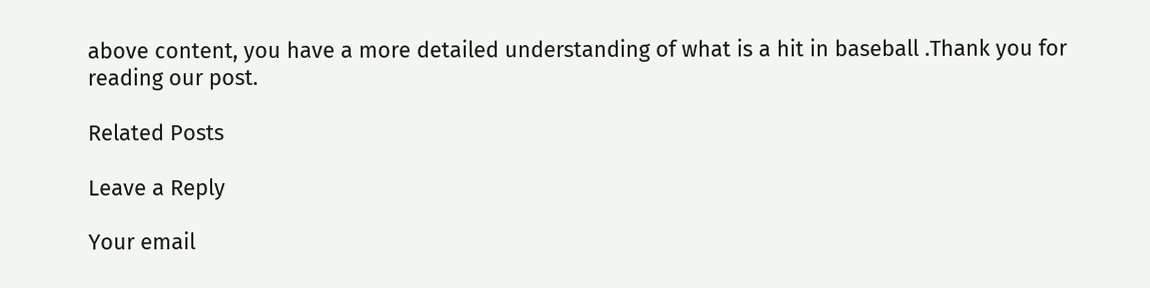above content, you have a more detailed understanding of what is a hit in baseball .Thank you for reading our post.

Related Posts

Leave a Reply

Your email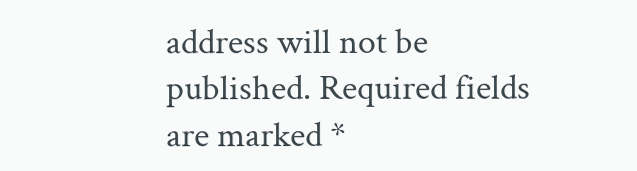address will not be published. Required fields are marked *